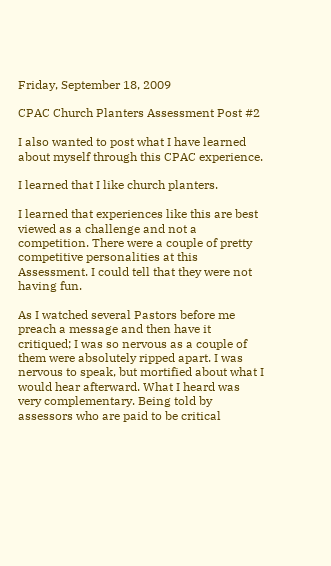Friday, September 18, 2009

CPAC Church Planters Assessment Post #2

I also wanted to post what I have learned about myself through this CPAC experience.

I learned that I like church planters.

I learned that experiences like this are best viewed as a challenge and not a competition. There were a couple of pretty competitive personalities at this Assessment. I could tell that they were not having fun.

As I watched several Pastors before me preach a message and then have it critiqued; I was so nervous as a couple of them were absolutely ripped apart. I was nervous to speak, but mortified about what I would hear afterward. What I heard was very complementary. Being told by assessors who are paid to be critical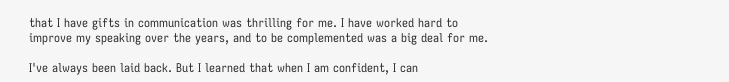that I have gifts in communication was thrilling for me. I have worked hard to improve my speaking over the years, and to be complemented was a big deal for me.

I've always been laid back. But I learned that when I am confident, I can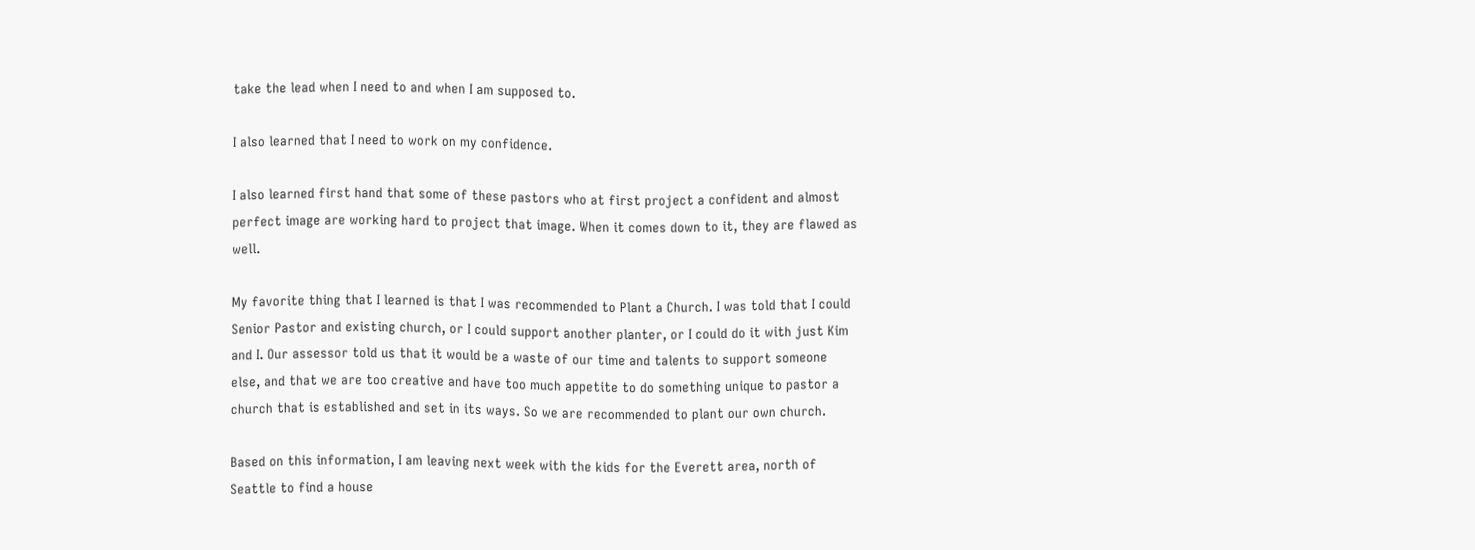take the lead when I need to and when I am supposed to.

I also learned that I need to work on my confidence.

I also learned first hand that some of these pastors who at first project a confident and almost perfect image are working hard to project that image. When it comes down to it, they are flawed as well.

My favorite thing that I learned is that I was recommended to Plant a Church. I was told that I could Senior Pastor and existing church, or I could support another planter, or I could do it with just Kim and I. Our assessor told us that it would be a waste of our time and talents to support someone else, and that we are too creative and have too much appetite to do something unique to pastor a church that is established and set in its ways. So we are recommended to plant our own church.

Based on this information, I am leaving next week with the kids for the Everett area, north of Seattle to find a house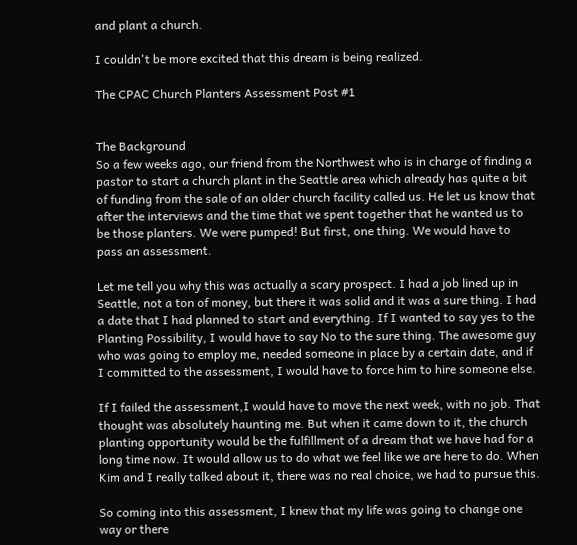and plant a church.

I couldn't be more excited that this dream is being realized.

The CPAC Church Planters Assessment Post #1


The Background
So a few weeks ago, our friend from the Northwest who is in charge of finding a pastor to start a church plant in the Seattle area which already has quite a bit of funding from the sale of an older church facility called us. He let us know that after the interviews and the time that we spent together that he wanted us to be those planters. We were pumped! But first, one thing. We would have to pass an assessment.

Let me tell you why this was actually a scary prospect. I had a job lined up in Seattle, not a ton of money, but there it was solid and it was a sure thing. I had a date that I had planned to start and everything. If I wanted to say yes to the Planting Possibility, I would have to say No to the sure thing. The awesome guy who was going to employ me, needed someone in place by a certain date, and if I committed to the assessment, I would have to force him to hire someone else.

If I failed the assessment,I would have to move the next week, with no job. That thought was absolutely haunting me. But when it came down to it, the church planting opportunity would be the fulfillment of a dream that we have had for a long time now. It would allow us to do what we feel like we are here to do. When Kim and I really talked about it, there was no real choice, we had to pursue this.

So coming into this assessment, I knew that my life was going to change one way or there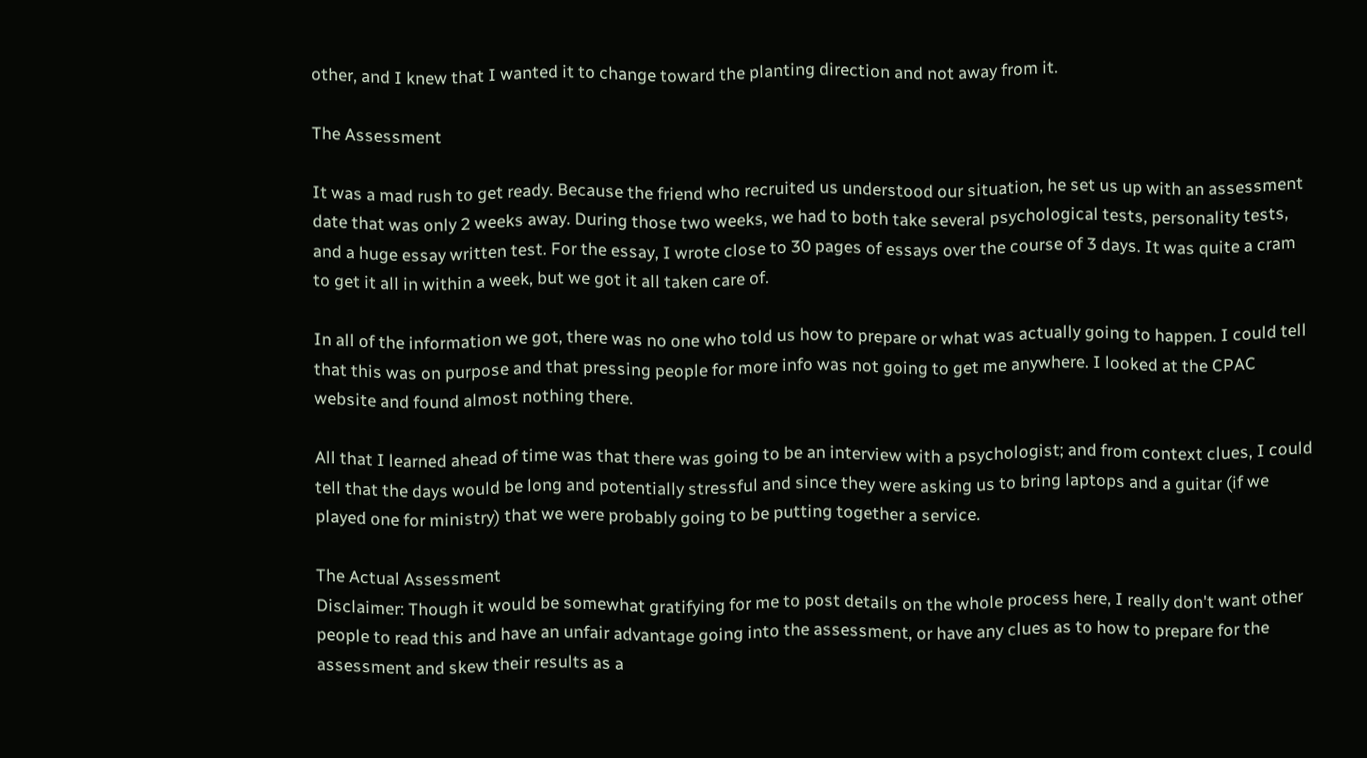other, and I knew that I wanted it to change toward the planting direction and not away from it.

The Assessment

It was a mad rush to get ready. Because the friend who recruited us understood our situation, he set us up with an assessment date that was only 2 weeks away. During those two weeks, we had to both take several psychological tests, personality tests, and a huge essay written test. For the essay, I wrote close to 30 pages of essays over the course of 3 days. It was quite a cram to get it all in within a week, but we got it all taken care of.

In all of the information we got, there was no one who told us how to prepare or what was actually going to happen. I could tell that this was on purpose and that pressing people for more info was not going to get me anywhere. I looked at the CPAC website and found almost nothing there.

All that I learned ahead of time was that there was going to be an interview with a psychologist; and from context clues, I could tell that the days would be long and potentially stressful and since they were asking us to bring laptops and a guitar (if we played one for ministry) that we were probably going to be putting together a service.

The Actual Assessment
Disclaimer: Though it would be somewhat gratifying for me to post details on the whole process here, I really don't want other people to read this and have an unfair advantage going into the assessment, or have any clues as to how to prepare for the assessment and skew their results as a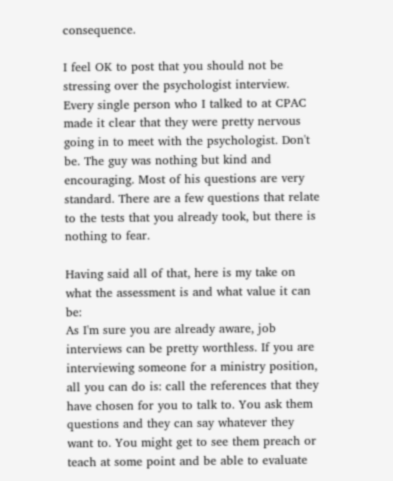consequence.

I feel OK to post that you should not be stressing over the psychologist interview. Every single person who I talked to at CPAC made it clear that they were pretty nervous going in to meet with the psychologist. Don't be. The guy was nothing but kind and encouraging. Most of his questions are very standard. There are a few questions that relate to the tests that you already took, but there is nothing to fear.

Having said all of that, here is my take on what the assessment is and what value it can be:
As I'm sure you are already aware, job interviews can be pretty worthless. If you are interviewing someone for a ministry position, all you can do is: call the references that they have chosen for you to talk to. You ask them questions and they can say whatever they want to. You might get to see them preach or teach at some point and be able to evaluate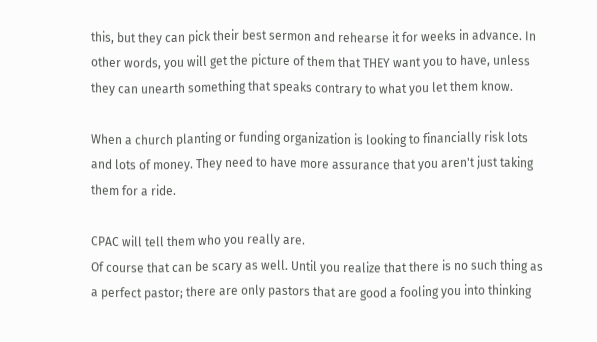this, but they can pick their best sermon and rehearse it for weeks in advance. In other words, you will get the picture of them that THEY want you to have, unless they can unearth something that speaks contrary to what you let them know.

When a church planting or funding organization is looking to financially risk lots and lots of money. They need to have more assurance that you aren't just taking them for a ride.

CPAC will tell them who you really are.
Of course that can be scary as well. Until you realize that there is no such thing as a perfect pastor; there are only pastors that are good a fooling you into thinking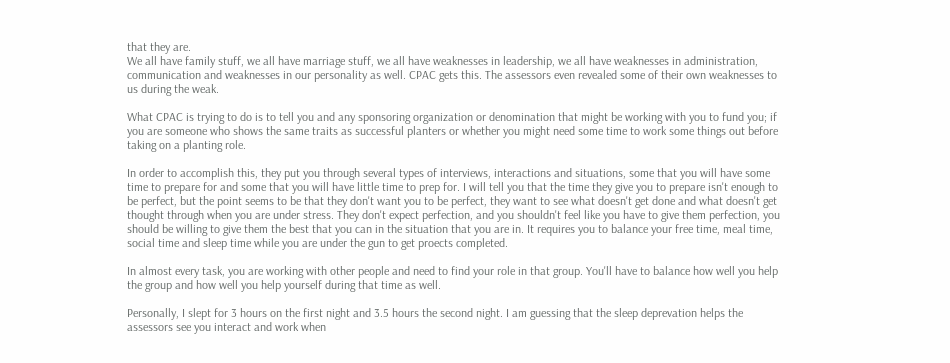that they are.
We all have family stuff, we all have marriage stuff, we all have weaknesses in leadership, we all have weaknesses in administration, communication and weaknesses in our personality as well. CPAC gets this. The assessors even revealed some of their own weaknesses to us during the weak.

What CPAC is trying to do is to tell you and any sponsoring organization or denomination that might be working with you to fund you; if you are someone who shows the same traits as successful planters or whether you might need some time to work some things out before taking on a planting role.

In order to accomplish this, they put you through several types of interviews, interactions and situations, some that you will have some time to prepare for and some that you will have little time to prep for. I will tell you that the time they give you to prepare isn't enough to be perfect, but the point seems to be that they don't want you to be perfect, they want to see what doesn't get done and what doesn't get thought through when you are under stress. They don't expect perfection, and you shouldn't feel like you have to give them perfection, you should be willing to give them the best that you can in the situation that you are in. It requires you to balance your free time, meal time, social time and sleep time while you are under the gun to get proects completed.

In almost every task, you are working with other people and need to find your role in that group. You'll have to balance how well you help the group and how well you help yourself during that time as well.

Personally, I slept for 3 hours on the first night and 3.5 hours the second night. I am guessing that the sleep deprevation helps the assessors see you interact and work when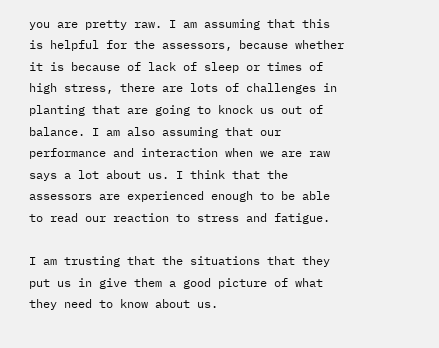you are pretty raw. I am assuming that this is helpful for the assessors, because whether it is because of lack of sleep or times of high stress, there are lots of challenges in planting that are going to knock us out of balance. I am also assuming that our performance and interaction when we are raw says a lot about us. I think that the assessors are experienced enough to be able to read our reaction to stress and fatigue.

I am trusting that the situations that they put us in give them a good picture of what they need to know about us.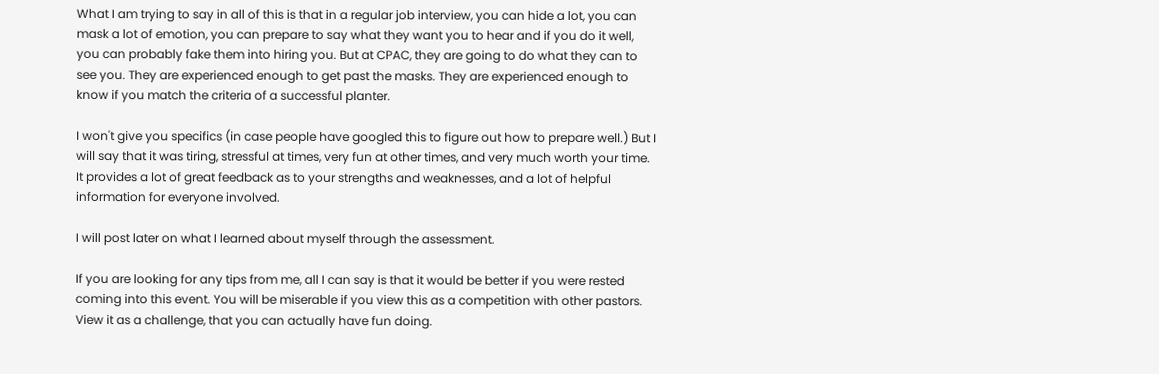What I am trying to say in all of this is that in a regular job interview, you can hide a lot, you can mask a lot of emotion, you can prepare to say what they want you to hear and if you do it well, you can probably fake them into hiring you. But at CPAC, they are going to do what they can to see you. They are experienced enough to get past the masks. They are experienced enough to know if you match the criteria of a successful planter.

I won't give you specifics (in case people have googled this to figure out how to prepare well.) But I will say that it was tiring, stressful at times, very fun at other times, and very much worth your time. It provides a lot of great feedback as to your strengths and weaknesses, and a lot of helpful information for everyone involved.

I will post later on what I learned about myself through the assessment.

If you are looking for any tips from me, all I can say is that it would be better if you were rested coming into this event. You will be miserable if you view this as a competition with other pastors. View it as a challenge, that you can actually have fun doing.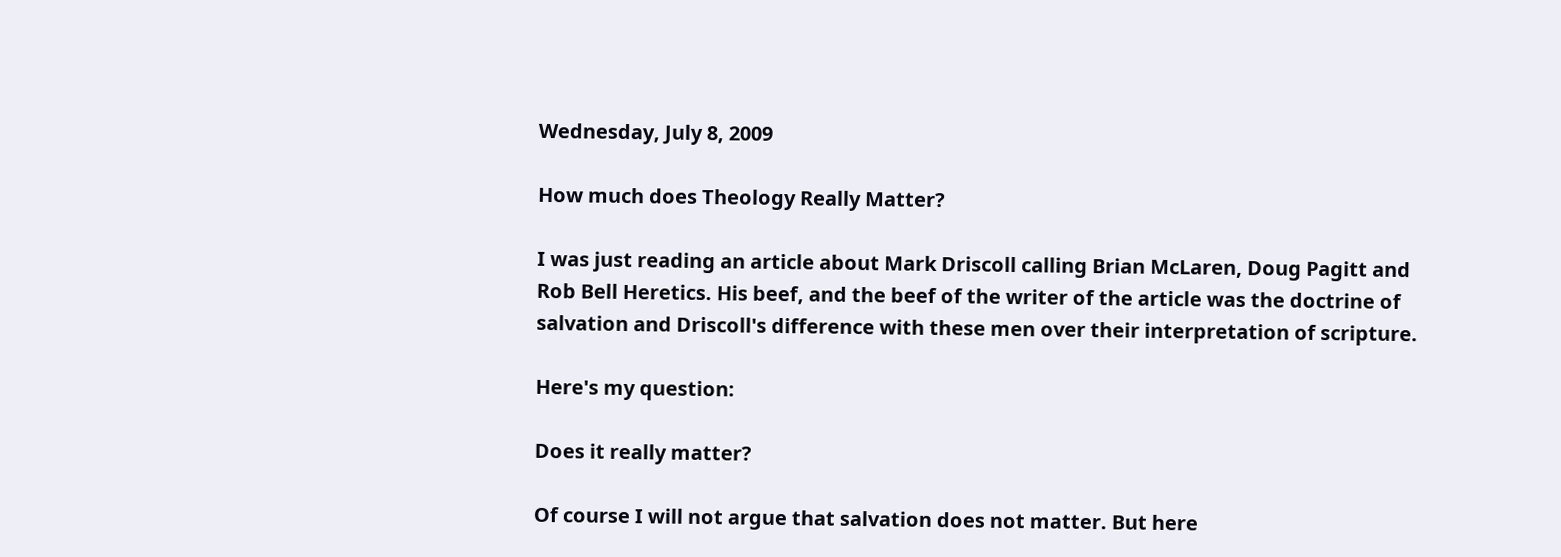Wednesday, July 8, 2009

How much does Theology Really Matter?

I was just reading an article about Mark Driscoll calling Brian McLaren, Doug Pagitt and Rob Bell Heretics. His beef, and the beef of the writer of the article was the doctrine of salvation and Driscoll's difference with these men over their interpretation of scripture.

Here's my question:

Does it really matter?

Of course I will not argue that salvation does not matter. But here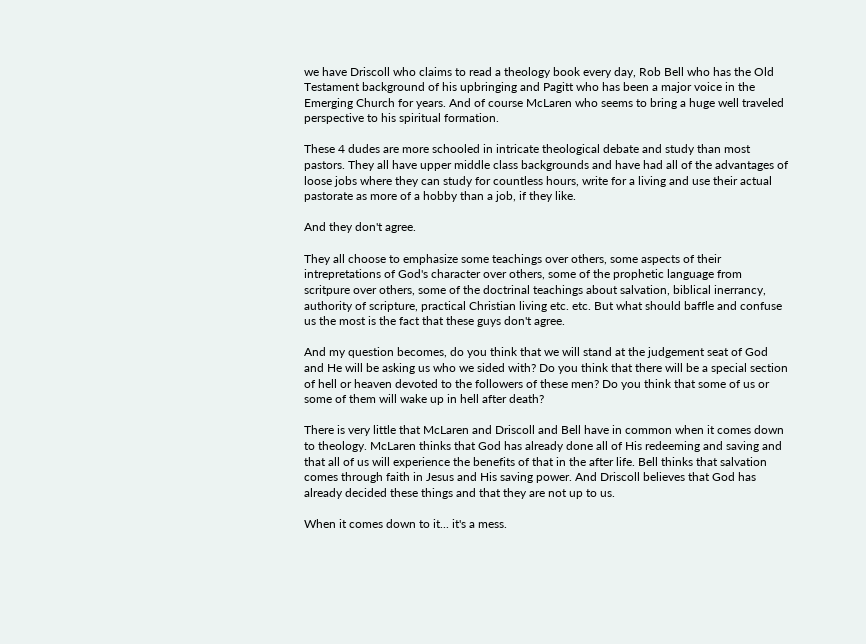we have Driscoll who claims to read a theology book every day, Rob Bell who has the Old Testament background of his upbringing and Pagitt who has been a major voice in the Emerging Church for years. And of course McLaren who seems to bring a huge well traveled perspective to his spiritual formation.

These 4 dudes are more schooled in intricate theological debate and study than most pastors. They all have upper middle class backgrounds and have had all of the advantages of loose jobs where they can study for countless hours, write for a living and use their actual pastorate as more of a hobby than a job, if they like.

And they don't agree.

They all choose to emphasize some teachings over others, some aspects of their intrepretations of God's character over others, some of the prophetic language from scritpure over others, some of the doctrinal teachings about salvation, biblical inerrancy, authority of scripture, practical Christian living etc. etc. But what should baffle and confuse us the most is the fact that these guys don't agree.

And my question becomes, do you think that we will stand at the judgement seat of God and He will be asking us who we sided with? Do you think that there will be a special section of hell or heaven devoted to the followers of these men? Do you think that some of us or some of them will wake up in hell after death?

There is very little that McLaren and Driscoll and Bell have in common when it comes down to theology. McLaren thinks that God has already done all of His redeeming and saving and that all of us will experience the benefits of that in the after life. Bell thinks that salvation comes through faith in Jesus and His saving power. And Driscoll believes that God has already decided these things and that they are not up to us.

When it comes down to it... it's a mess.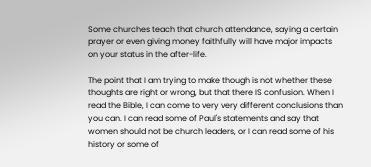Some churches teach that church attendance, saying a certain prayer or even giving money faithfully will have major impacts on your status in the after-life.

The point that I am trying to make though is not whether these thoughts are right or wrong, but that there IS confusion. When I read the Bible, I can come to very very different conclusions than you can. I can read some of Paul's statements and say that women should not be church leaders, or I can read some of his history or some of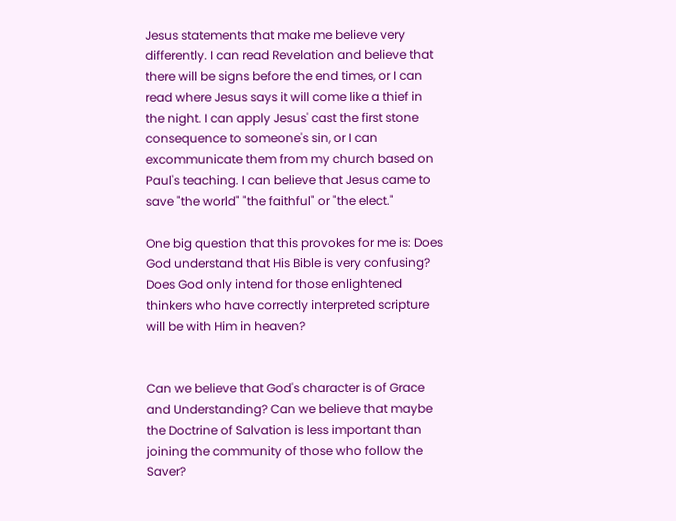Jesus statements that make me believe very differently. I can read Revelation and believe that there will be signs before the end times, or I can read where Jesus says it will come like a thief in the night. I can apply Jesus' cast the first stone consequence to someone's sin, or I can excommunicate them from my church based on Paul's teaching. I can believe that Jesus came to save "the world" "the faithful" or "the elect."

One big question that this provokes for me is: Does God understand that His Bible is very confusing? Does God only intend for those enlightened thinkers who have correctly interpreted scripture will be with Him in heaven?


Can we believe that God's character is of Grace and Understanding? Can we believe that maybe the Doctrine of Salvation is less important than joining the community of those who follow the Saver?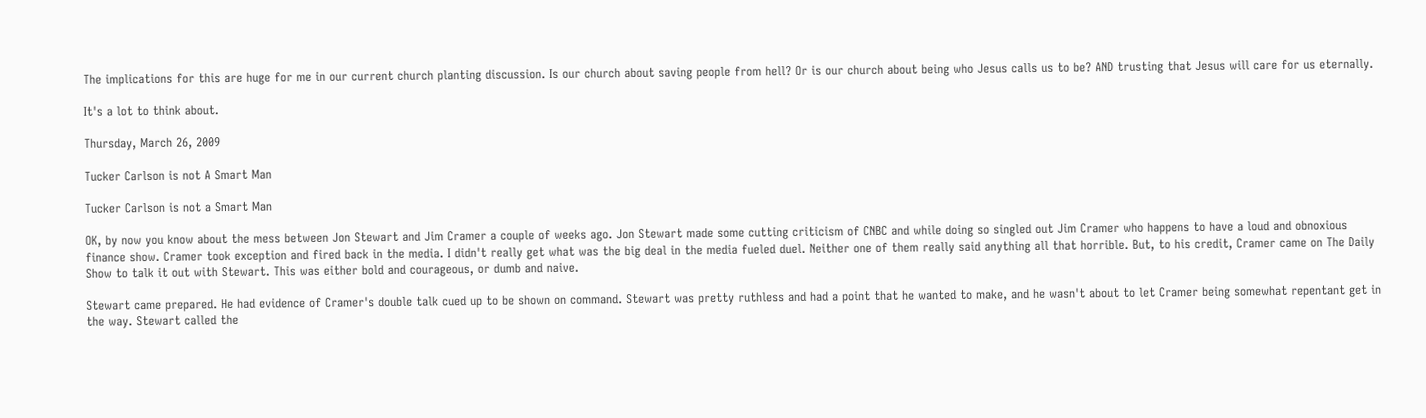The implications for this are huge for me in our current church planting discussion. Is our church about saving people from hell? Or is our church about being who Jesus calls us to be? AND trusting that Jesus will care for us eternally.

It's a lot to think about.

Thursday, March 26, 2009

Tucker Carlson is not A Smart Man

Tucker Carlson is not a Smart Man

OK, by now you know about the mess between Jon Stewart and Jim Cramer a couple of weeks ago. Jon Stewart made some cutting criticism of CNBC and while doing so singled out Jim Cramer who happens to have a loud and obnoxious finance show. Cramer took exception and fired back in the media. I didn't really get what was the big deal in the media fueled duel. Neither one of them really said anything all that horrible. But, to his credit, Cramer came on The Daily Show to talk it out with Stewart. This was either bold and courageous, or dumb and naive.

Stewart came prepared. He had evidence of Cramer's double talk cued up to be shown on command. Stewart was pretty ruthless and had a point that he wanted to make, and he wasn't about to let Cramer being somewhat repentant get in the way. Stewart called the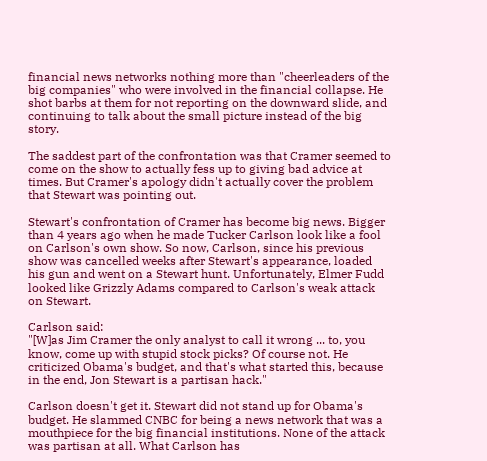financial news networks nothing more than "cheerleaders of the big companies" who were involved in the financial collapse. He shot barbs at them for not reporting on the downward slide, and continuing to talk about the small picture instead of the big story.

The saddest part of the confrontation was that Cramer seemed to come on the show to actually fess up to giving bad advice at times. But Cramer's apology didn't actually cover the problem that Stewart was pointing out.

Stewart's confrontation of Cramer has become big news. Bigger than 4 years ago when he made Tucker Carlson look like a fool on Carlson's own show. So now, Carlson, since his previous show was cancelled weeks after Stewart's appearance, loaded his gun and went on a Stewart hunt. Unfortunately, Elmer Fudd looked like Grizzly Adams compared to Carlson's weak attack on Stewart.

Carlson said:
"[W]as Jim Cramer the only analyst to call it wrong ... to, you know, come up with stupid stock picks? Of course not. He criticized Obama's budget, and that's what started this, because in the end, Jon Stewart is a partisan hack."

Carlson doesn't get it. Stewart did not stand up for Obama's budget. He slammed CNBC for being a news network that was a mouthpiece for the big financial institutions. None of the attack was partisan at all. What Carlson has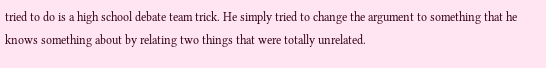tried to do is a high school debate team trick. He simply tried to change the argument to something that he knows something about by relating two things that were totally unrelated.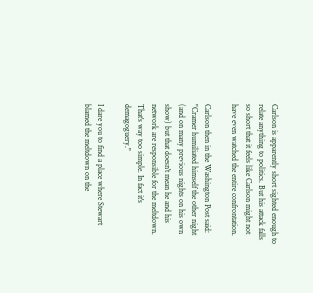Carlson is apparently short sighted enough to relate anything to politics. But his attack falls so short that it feels like Carlson might not have even watched the entire confrontation.

Carlson then in the Washington Post said:
"Cramer humiliated himself the other night (and on many previous nights on his own show) but that doesn't mean he and his network are responsible for the meltdown. That's way too simple. In fact it's demagoguery."

I dare you to find a place where Stewart blamed the meltdown on the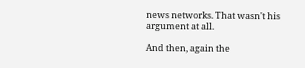news networks. That wasn't his argument at all.

And then, again the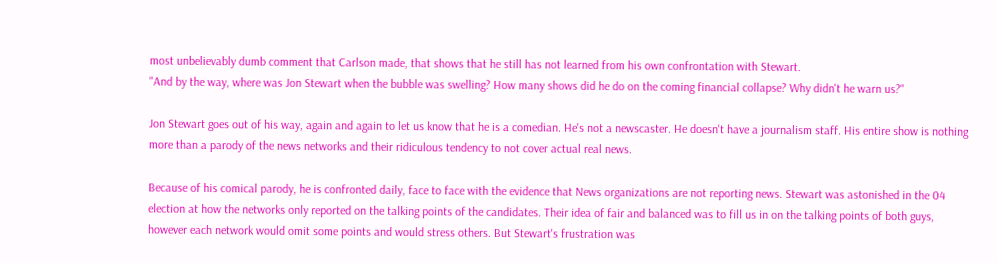most unbelievably dumb comment that Carlson made, that shows that he still has not learned from his own confrontation with Stewart.
"And by the way, where was Jon Stewart when the bubble was swelling? How many shows did he do on the coming financial collapse? Why didn't he warn us?"

Jon Stewart goes out of his way, again and again to let us know that he is a comedian. He's not a newscaster. He doesn't have a journalism staff. His entire show is nothing more than a parody of the news networks and their ridiculous tendency to not cover actual real news.

Because of his comical parody, he is confronted daily, face to face with the evidence that News organizations are not reporting news. Stewart was astonished in the 04 election at how the networks only reported on the talking points of the candidates. Their idea of fair and balanced was to fill us in on the talking points of both guys, however each network would omit some points and would stress others. But Stewart's frustration was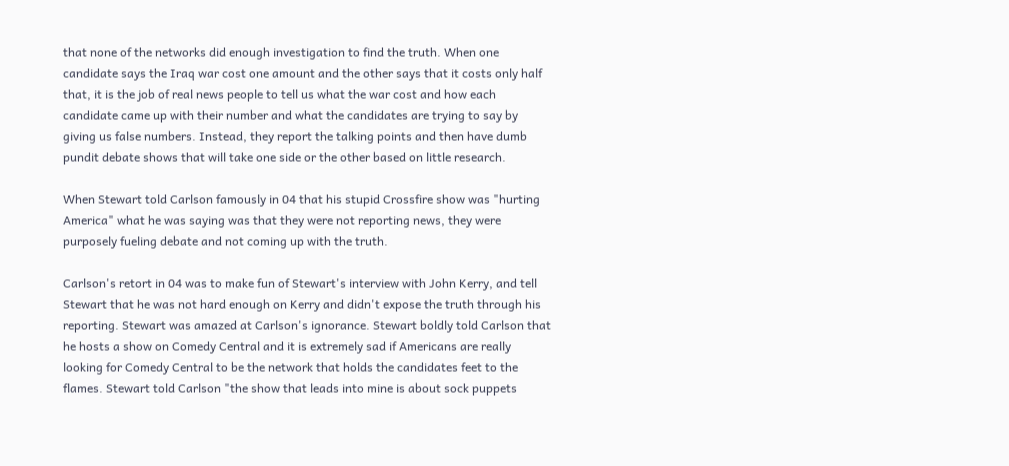that none of the networks did enough investigation to find the truth. When one candidate says the Iraq war cost one amount and the other says that it costs only half that, it is the job of real news people to tell us what the war cost and how each candidate came up with their number and what the candidates are trying to say by giving us false numbers. Instead, they report the talking points and then have dumb pundit debate shows that will take one side or the other based on little research.

When Stewart told Carlson famously in 04 that his stupid Crossfire show was "hurting America" what he was saying was that they were not reporting news, they were purposely fueling debate and not coming up with the truth.

Carlson's retort in 04 was to make fun of Stewart's interview with John Kerry, and tell Stewart that he was not hard enough on Kerry and didn't expose the truth through his reporting. Stewart was amazed at Carlson's ignorance. Stewart boldly told Carlson that he hosts a show on Comedy Central and it is extremely sad if Americans are really looking for Comedy Central to be the network that holds the candidates feet to the flames. Stewart told Carlson "the show that leads into mine is about sock puppets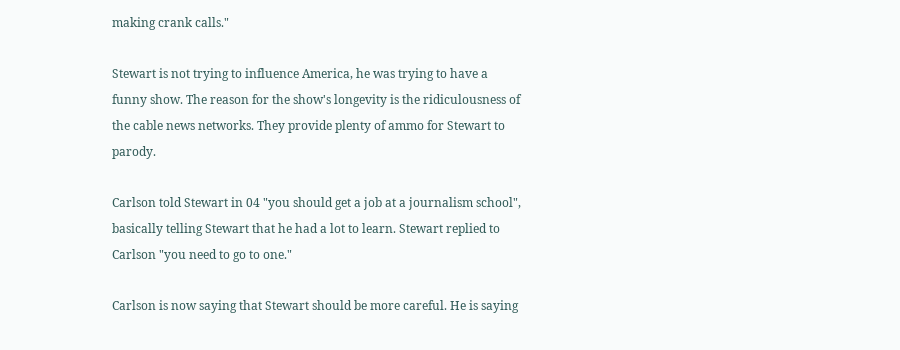making crank calls."

Stewart is not trying to influence America, he was trying to have a funny show. The reason for the show's longevity is the ridiculousness of the cable news networks. They provide plenty of ammo for Stewart to parody.

Carlson told Stewart in 04 "you should get a job at a journalism school", basically telling Stewart that he had a lot to learn. Stewart replied to Carlson "you need to go to one."

Carlson is now saying that Stewart should be more careful. He is saying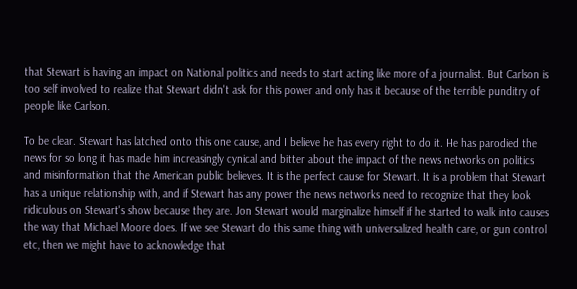that Stewart is having an impact on National politics and needs to start acting like more of a journalist. But Carlson is too self involved to realize that Stewart didn't ask for this power and only has it because of the terrible punditry of people like Carlson.

To be clear. Stewart has latched onto this one cause, and I believe he has every right to do it. He has parodied the news for so long it has made him increasingly cynical and bitter about the impact of the news networks on politics and misinformation that the American public believes. It is the perfect cause for Stewart. It is a problem that Stewart has a unique relationship with, and if Stewart has any power the news networks need to recognize that they look ridiculous on Stewart's show because they are. Jon Stewart would marginalize himself if he started to walk into causes the way that Michael Moore does. If we see Stewart do this same thing with universalized health care, or gun control etc, then we might have to acknowledge that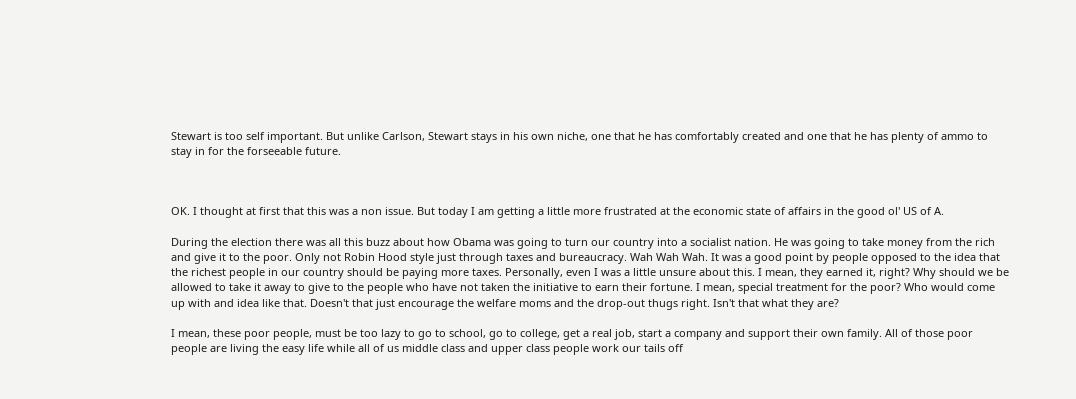Stewart is too self important. But unlike Carlson, Stewart stays in his own niche, one that he has comfortably created and one that he has plenty of ammo to stay in for the forseeable future.



OK. I thought at first that this was a non issue. But today I am getting a little more frustrated at the economic state of affairs in the good ol' US of A.

During the election there was all this buzz about how Obama was going to turn our country into a socialist nation. He was going to take money from the rich and give it to the poor. Only not Robin Hood style just through taxes and bureaucracy. Wah Wah Wah. It was a good point by people opposed to the idea that the richest people in our country should be paying more taxes. Personally, even I was a little unsure about this. I mean, they earned it, right? Why should we be allowed to take it away to give to the people who have not taken the initiative to earn their fortune. I mean, special treatment for the poor? Who would come up with and idea like that. Doesn't that just encourage the welfare moms and the drop-out thugs right. Isn't that what they are?

I mean, these poor people, must be too lazy to go to school, go to college, get a real job, start a company and support their own family. All of those poor people are living the easy life while all of us middle class and upper class people work our tails off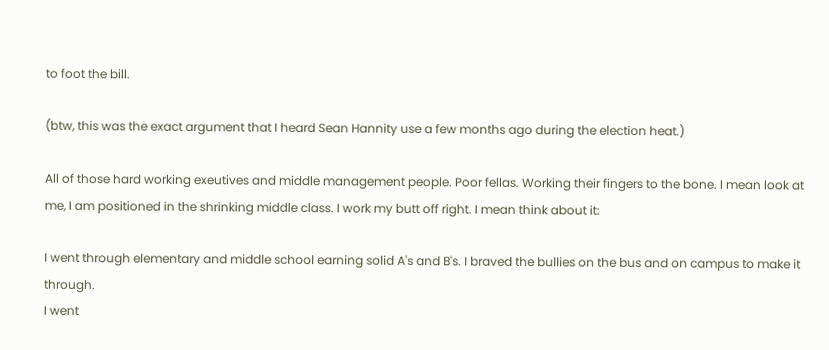to foot the bill.

(btw, this was the exact argument that I heard Sean Hannity use a few months ago during the election heat.)

All of those hard working exeutives and middle management people. Poor fellas. Working their fingers to the bone. I mean look at me, I am positioned in the shrinking middle class. I work my butt off right. I mean think about it:

I went through elementary and middle school earning solid A's and B's. I braved the bullies on the bus and on campus to make it through.
I went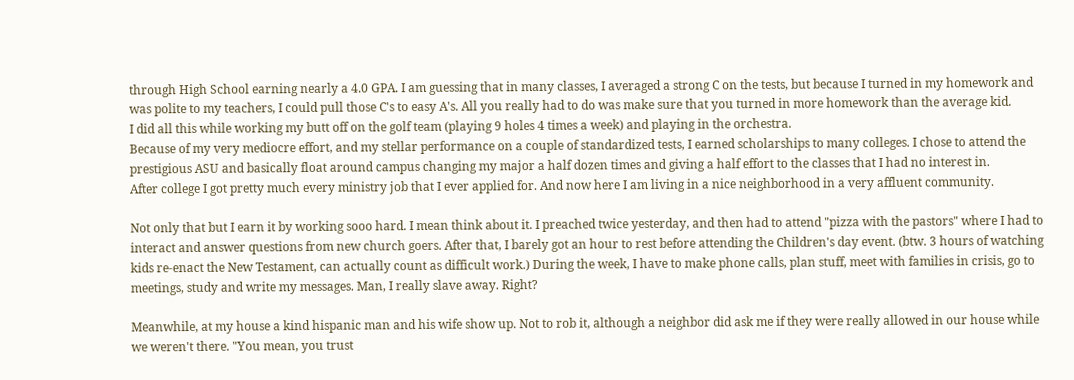through High School earning nearly a 4.0 GPA. I am guessing that in many classes, I averaged a strong C on the tests, but because I turned in my homework and was polite to my teachers, I could pull those C's to easy A's. All you really had to do was make sure that you turned in more homework than the average kid.
I did all this while working my butt off on the golf team (playing 9 holes 4 times a week) and playing in the orchestra.
Because of my very mediocre effort, and my stellar performance on a couple of standardized tests, I earned scholarships to many colleges. I chose to attend the prestigious ASU and basically float around campus changing my major a half dozen times and giving a half effort to the classes that I had no interest in.
After college I got pretty much every ministry job that I ever applied for. And now here I am living in a nice neighborhood in a very affluent community.

Not only that but I earn it by working sooo hard. I mean think about it. I preached twice yesterday, and then had to attend "pizza with the pastors" where I had to interact and answer questions from new church goers. After that, I barely got an hour to rest before attending the Children's day event. (btw. 3 hours of watching kids re-enact the New Testament, can actually count as difficult work.) During the week, I have to make phone calls, plan stuff, meet with families in crisis, go to meetings, study and write my messages. Man, I really slave away. Right?

Meanwhile, at my house a kind hispanic man and his wife show up. Not to rob it, although a neighbor did ask me if they were really allowed in our house while we weren't there. "You mean, you trust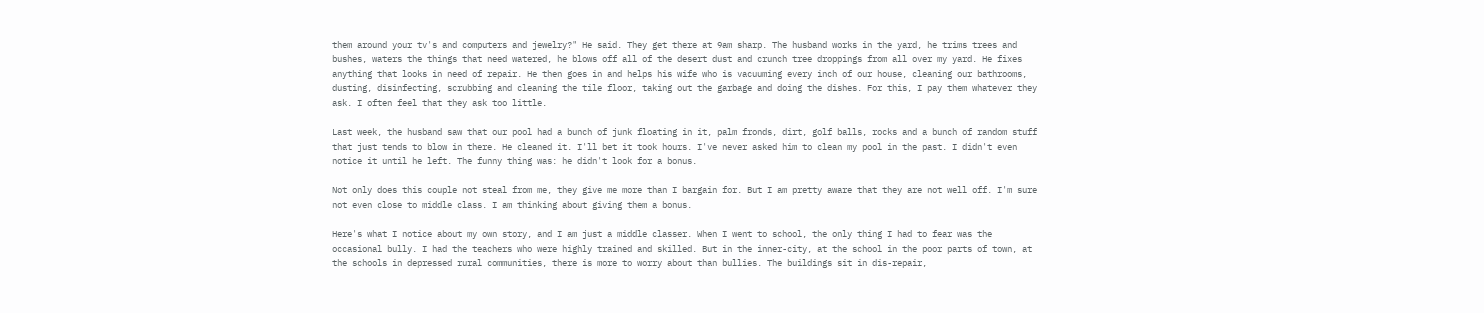them around your tv's and computers and jewelry?" He said. They get there at 9am sharp. The husband works in the yard, he trims trees and bushes, waters the things that need watered, he blows off all of the desert dust and crunch tree droppings from all over my yard. He fixes anything that looks in need of repair. He then goes in and helps his wife who is vacuuming every inch of our house, cleaning our bathrooms, dusting, disinfecting, scrubbing and cleaning the tile floor, taking out the garbage and doing the dishes. For this, I pay them whatever they ask. I often feel that they ask too little.

Last week, the husband saw that our pool had a bunch of junk floating in it, palm fronds, dirt, golf balls, rocks and a bunch of random stuff that just tends to blow in there. He cleaned it. I'll bet it took hours. I've never asked him to clean my pool in the past. I didn't even notice it until he left. The funny thing was: he didn't look for a bonus.

Not only does this couple not steal from me, they give me more than I bargain for. But I am pretty aware that they are not well off. I'm sure not even close to middle class. I am thinking about giving them a bonus.

Here's what I notice about my own story, and I am just a middle classer. When I went to school, the only thing I had to fear was the occasional bully. I had the teachers who were highly trained and skilled. But in the inner-city, at the school in the poor parts of town, at the schools in depressed rural communities, there is more to worry about than bullies. The buildings sit in dis-repair,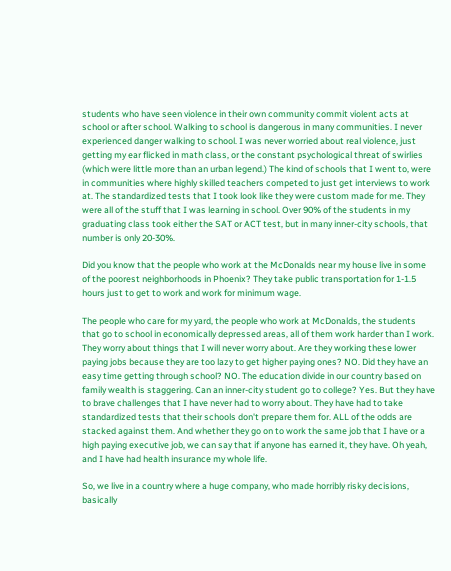students who have seen violence in their own community commit violent acts at school or after school. Walking to school is dangerous in many communities. I never experienced danger walking to school. I was never worried about real violence, just getting my ear flicked in math class, or the constant psychological threat of swirlies (which were little more than an urban legend.) The kind of schools that I went to, were in communities where highly skilled teachers competed to just get interviews to work at. The standardized tests that I took look like they were custom made for me. They were all of the stuff that I was learning in school. Over 90% of the students in my graduating class took either the SAT or ACT test, but in many inner-city schools, that number is only 20-30%.

Did you know that the people who work at the McDonalds near my house live in some of the poorest neighborhoods in Phoenix? They take public transportation for 1-1.5 hours just to get to work and work for minimum wage.

The people who care for my yard, the people who work at McDonalds, the students that go to school in economically depressed areas, all of them work harder than I work. They worry about things that I will never worry about. Are they working these lower paying jobs because they are too lazy to get higher paying ones? NO. Did they have an easy time getting through school? NO. The education divide in our country based on family wealth is staggering. Can an inner-city student go to college? Yes. But they have to brave challenges that I have never had to worry about. They have had to take standardized tests that their schools don't prepare them for. ALL of the odds are stacked against them. And whether they go on to work the same job that I have or a high paying executive job, we can say that if anyone has earned it, they have. Oh yeah, and I have had health insurance my whole life.

So, we live in a country where a huge company, who made horribly risky decisions, basically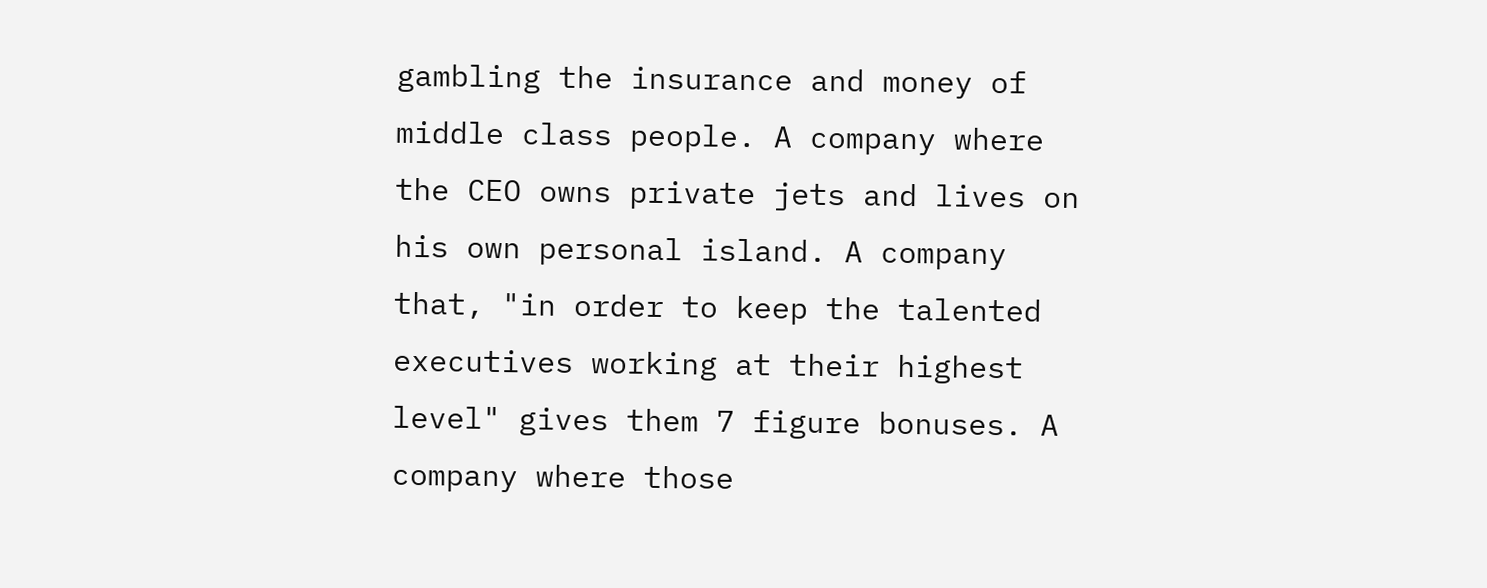gambling the insurance and money of middle class people. A company where the CEO owns private jets and lives on his own personal island. A company that, "in order to keep the talented executives working at their highest level" gives them 7 figure bonuses. A company where those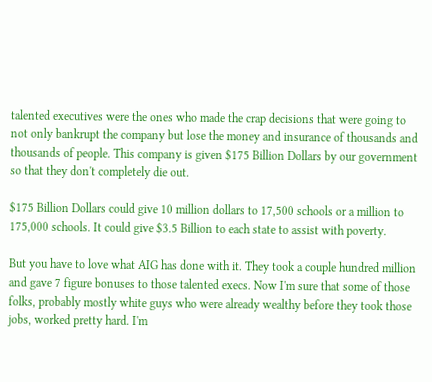talented executives were the ones who made the crap decisions that were going to not only bankrupt the company but lose the money and insurance of thousands and thousands of people. This company is given $175 Billion Dollars by our government so that they don't completely die out.

$175 Billion Dollars could give 10 million dollars to 17,500 schools or a million to 175,000 schools. It could give $3.5 Billion to each state to assist with poverty.

But you have to love what AIG has done with it. They took a couple hundred million and gave 7 figure bonuses to those talented execs. Now I'm sure that some of those folks, probably mostly white guys who were already wealthy before they took those jobs, worked pretty hard. I'm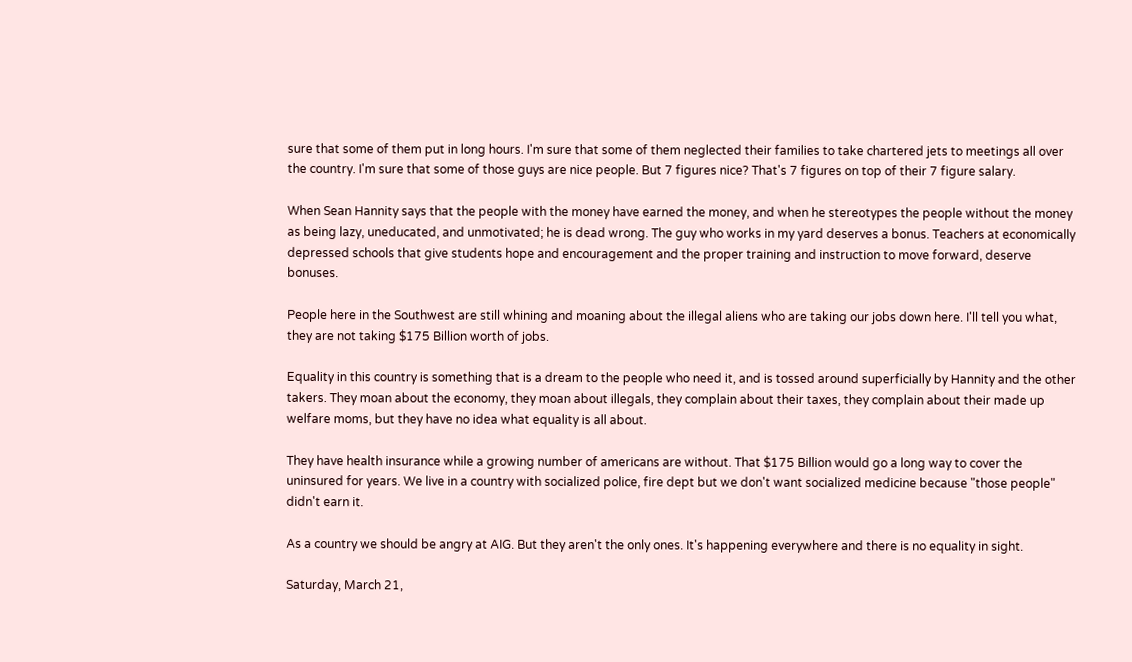sure that some of them put in long hours. I'm sure that some of them neglected their families to take chartered jets to meetings all over the country. I'm sure that some of those guys are nice people. But 7 figures nice? That's 7 figures on top of their 7 figure salary.

When Sean Hannity says that the people with the money have earned the money, and when he stereotypes the people without the money as being lazy, uneducated, and unmotivated; he is dead wrong. The guy who works in my yard deserves a bonus. Teachers at economically depressed schools that give students hope and encouragement and the proper training and instruction to move forward, deserve bonuses.

People here in the Southwest are still whining and moaning about the illegal aliens who are taking our jobs down here. I'll tell you what, they are not taking $175 Billion worth of jobs.

Equality in this country is something that is a dream to the people who need it, and is tossed around superficially by Hannity and the other takers. They moan about the economy, they moan about illegals, they complain about their taxes, they complain about their made up welfare moms, but they have no idea what equality is all about.

They have health insurance while a growing number of americans are without. That $175 Billion would go a long way to cover the uninsured for years. We live in a country with socialized police, fire dept but we don't want socialized medicine because "those people" didn't earn it.

As a country we should be angry at AIG. But they aren't the only ones. It's happening everywhere and there is no equality in sight.

Saturday, March 21,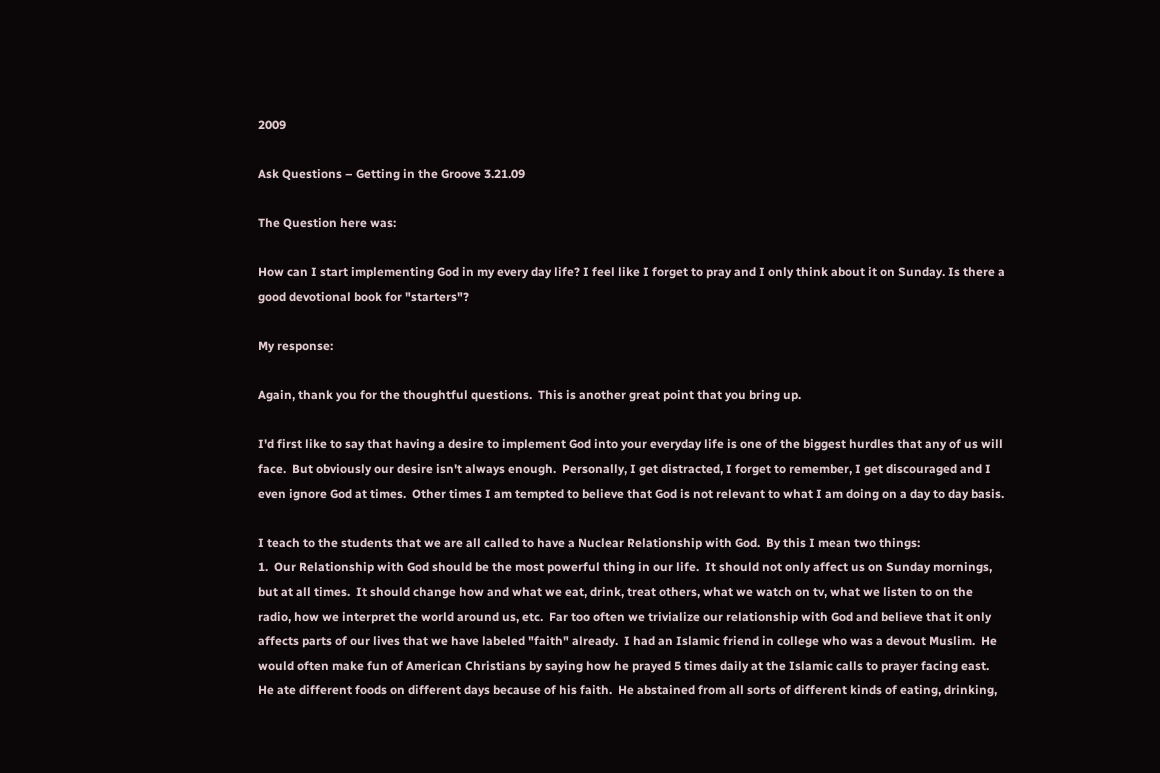2009

Ask Questions – Getting in the Groove 3.21.09

The Question here was:

How can I start implementing God in my every day life? I feel like I forget to pray and I only think about it on Sunday. Is there a good devotional book for "starters"?

My response:

Again, thank you for the thoughtful questions.  This is another great point that you bring up.

I'd first like to say that having a desire to implement God into your everyday life is one of the biggest hurdles that any of us will face.  But obviously our desire isn't always enough.  Personally, I get distracted, I forget to remember, I get discouraged and I even ignore God at times.  Other times I am tempted to believe that God is not relevant to what I am doing on a day to day basis.

I teach to the students that we are all called to have a Nuclear Relationship with God.  By this I mean two things:
1.  Our Relationship with God should be the most powerful thing in our life.  It should not only affect us on Sunday mornings, but at all times.  It should change how and what we eat, drink, treat others, what we watch on tv, what we listen to on the radio, how we interpret the world around us, etc.  Far too often we trivialize our relationship with God and believe that it only affects parts of our lives that we have labeled "faith" already.  I had an Islamic friend in college who was a devout Muslim.  He would often make fun of American Christians by saying how he prayed 5 times daily at the Islamic calls to prayer facing east.  He ate different foods on different days because of his faith.  He abstained from all sorts of different kinds of eating, drinking,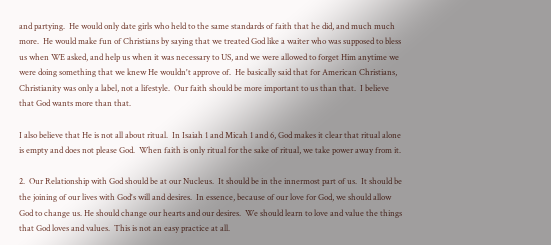and partying.  He would only date girls who held to the same standards of faith that he did, and much much more.  He would make fun of Christians by saying that we treated God like a waiter who was supposed to bless us when WE asked, and help us when it was necessary to US, and we were allowed to forget Him anytime we were doing something that we knew He wouldn't approve of.  He basically said that for American Christians, Christianity was only a label, not a lifestyle.  Our faith should be more important to us than that.  I believe that God wants more than that.

I also believe that He is not all about ritual.  In Isaiah 1 and Micah 1 and 6, God makes it clear that ritual alone is empty and does not please God.  When faith is only ritual for the sake of ritual, we take power away from it.

2.  Our Relationship with God should be at our Nucleus.  It should be in the innermost part of us.  It should be the joining of our lives with God's will and desires.  In essence, because of our love for God, we should allow God to change us. He should change our hearts and our desires.  We should learn to love and value the things that God loves and values.  This is not an easy practice at all.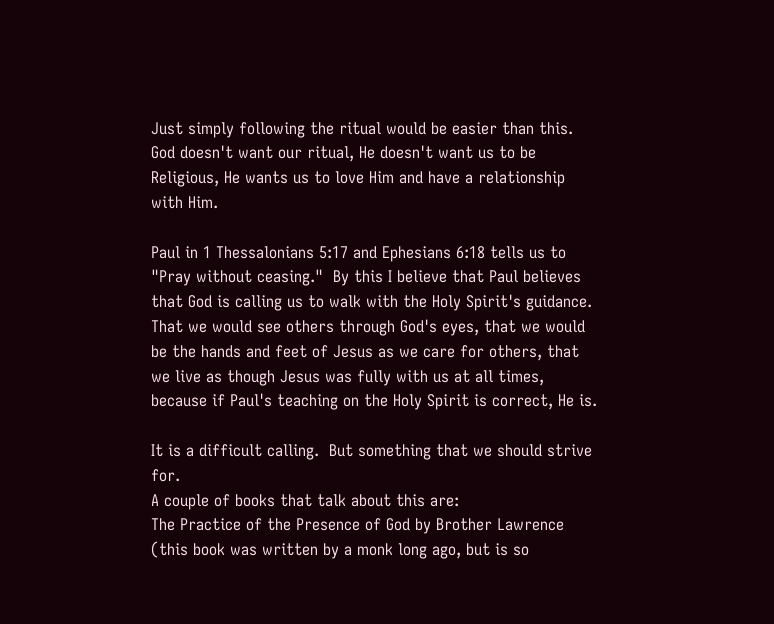Just simply following the ritual would be easier than this.  God doesn't want our ritual, He doesn't want us to be Religious, He wants us to love Him and have a relationship with Him.

Paul in 1 Thessalonians 5:17 and Ephesians 6:18 tells us to "Pray without ceasing."  By this I believe that Paul believes that God is calling us to walk with the Holy Spirit's guidance.  That we would see others through God's eyes, that we would be the hands and feet of Jesus as we care for others, that we live as though Jesus was fully with us at all times, because if Paul's teaching on the Holy Spirit is correct, He is.

It is a difficult calling.  But something that we should strive for.
A couple of books that talk about this are:
The Practice of the Presence of God by Brother Lawrence (this book was written by a monk long ago, but is so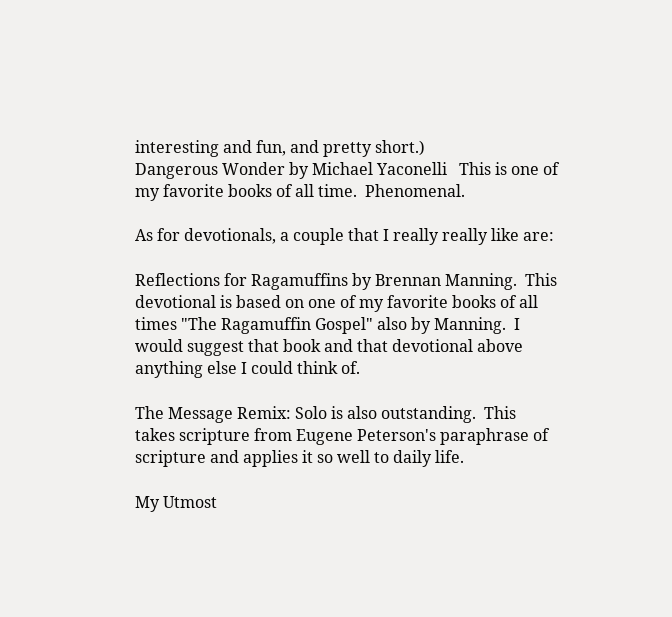interesting and fun, and pretty short.)
Dangerous Wonder by Michael Yaconelli   This is one of my favorite books of all time.  Phenomenal.

As for devotionals, a couple that I really really like are:

Reflections for Ragamuffins by Brennan Manning.  This devotional is based on one of my favorite books of all times "The Ragamuffin Gospel" also by Manning.  I would suggest that book and that devotional above anything else I could think of.

The Message Remix: Solo is also outstanding.  This takes scripture from Eugene Peterson's paraphrase of scripture and applies it so well to daily life.

My Utmost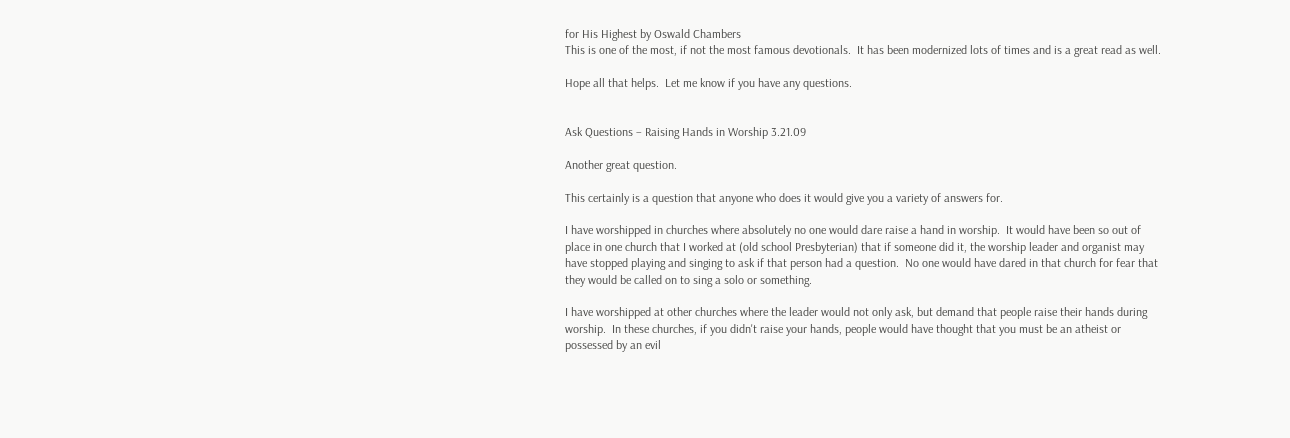for His Highest by Oswald Chambers
This is one of the most, if not the most famous devotionals.  It has been modernized lots of times and is a great read as well.

Hope all that helps.  Let me know if you have any questions.


Ask Questions – Raising Hands in Worship 3.21.09

Another great question.

This certainly is a question that anyone who does it would give you a variety of answers for.

I have worshipped in churches where absolutely no one would dare raise a hand in worship.  It would have been so out of place in one church that I worked at (old school Presbyterian) that if someone did it, the worship leader and organist may have stopped playing and singing to ask if that person had a question.  No one would have dared in that church for fear that they would be called on to sing a solo or something.

I have worshipped at other churches where the leader would not only ask, but demand that people raise their hands during worship.  In these churches, if you didn't raise your hands, people would have thought that you must be an atheist or possessed by an evil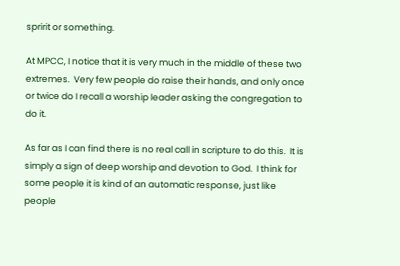spririt or something.

At MPCC, I notice that it is very much in the middle of these two extremes.  Very few people do raise their hands, and only once or twice do I recall a worship leader asking the congregation to do it.

As far as I can find there is no real call in scripture to do this.  It is simply a sign of deep worship and devotion to God.  I think for some people it is kind of an automatic response, just like people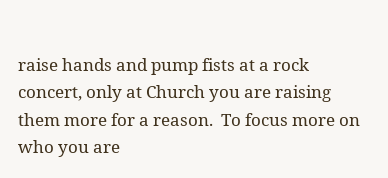raise hands and pump fists at a rock concert, only at Church you are raising them more for a reason.  To focus more on who you are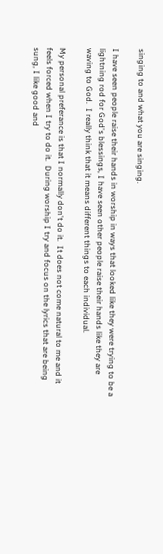singing to and what you are singing.

I have seen people raise their hands in worship in ways that looked like they were trying to be a lightning rod for God's blessings, I have seen other people raise their hands like they are waving to God.  I really think that it means different things to each individual.

My personal preferance is that I normally don't do it.  It does not come natural to me and it feels forced when I try to do it.  During worship I try and focus on the lyrics that are being sung, I like good and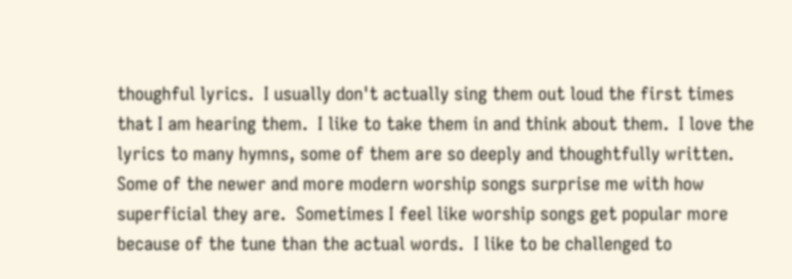thoughful lyrics.  I usually don't actually sing them out loud the first times that I am hearing them.  I like to take them in and think about them.  I love the lyrics to many hymns, some of them are so deeply and thoughtfully written.  Some of the newer and more modern worship songs surprise me with how superficial they are.  Sometimes I feel like worship songs get popular more because of the tune than the actual words.  I like to be challenged to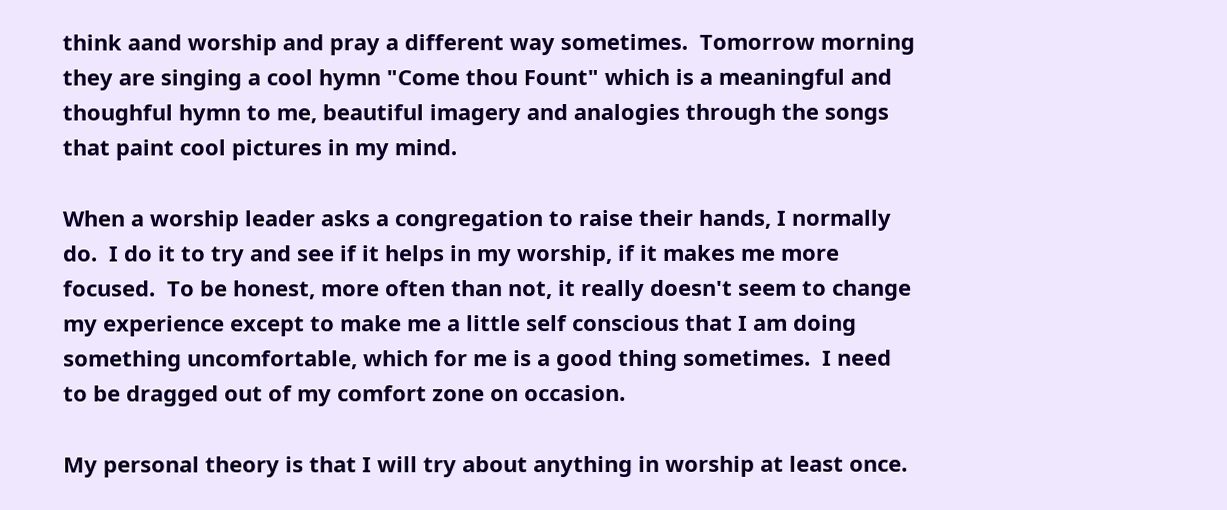think aand worship and pray a different way sometimes.  Tomorrow morning they are singing a cool hymn "Come thou Fount" which is a meaningful and thoughful hymn to me, beautiful imagery and analogies through the songs that paint cool pictures in my mind.

When a worship leader asks a congregation to raise their hands, I normally do.  I do it to try and see if it helps in my worship, if it makes me more focused.  To be honest, more often than not, it really doesn't seem to change my experience except to make me a little self conscious that I am doing something uncomfortable, which for me is a good thing sometimes.  I need to be dragged out of my comfort zone on occasion.

My personal theory is that I will try about anything in worship at least once.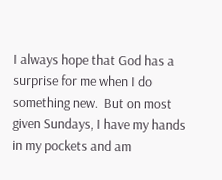I always hope that God has a surprise for me when I do something new.  But on most given Sundays, I have my hands in my pockets and am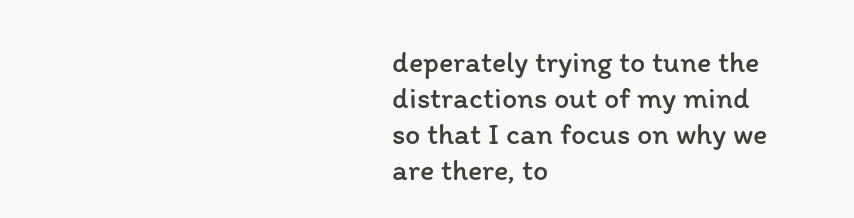deperately trying to tune the distractions out of my mind so that I can focus on why we are there, to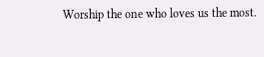Worship the one who loves us the most.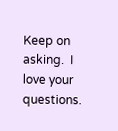Keep on asking.  I love your questions.